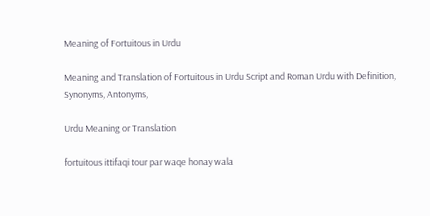Meaning of Fortuitous in Urdu

Meaning and Translation of Fortuitous in Urdu Script and Roman Urdu with Definition, Synonyms, Antonyms,

Urdu Meaning or Translation

fortuitous ittifaqi tour par waqe honay wala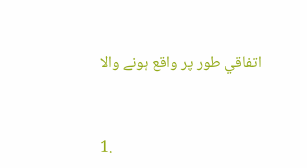اتفاقي طور پر واقع ہونے والا


1.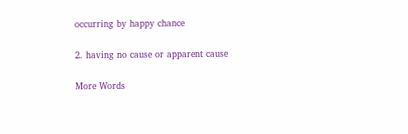occurring by happy chance

2. having no cause or apparent cause

More Words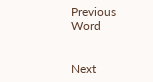Previous Word


Next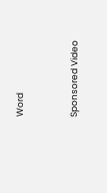Word


Sponsored Video